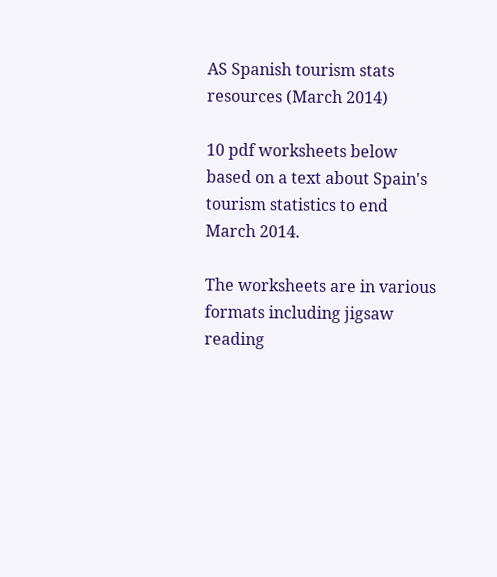AS Spanish tourism stats resources (March 2014)

10 pdf worksheets below based on a text about Spain's tourism statistics to end March 2014.

The worksheets are in various formats including jigsaw reading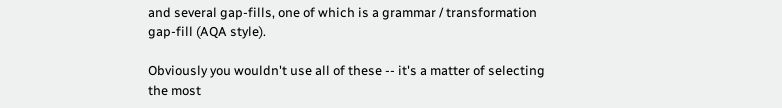and several gap-fills, one of which is a grammar / transformation gap-fill (AQA style).

Obviously you wouldn't use all of these -- it's a matter of selecting the most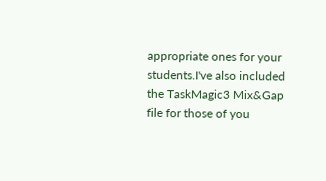appropriate ones for your students.I've also included the TaskMagic3 Mix&Gap file for those of you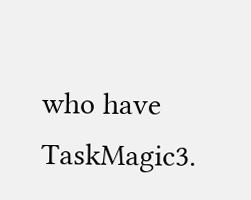who have TaskMagic3.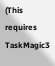(This requires TaskMagic3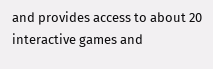and provides access to about 20 interactive games and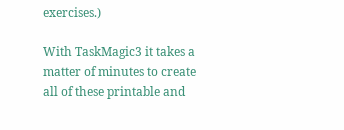exercises.)

With TaskMagic3 it takes a matter of minutes to create all of these printable and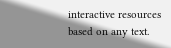interactive resources based on any text.